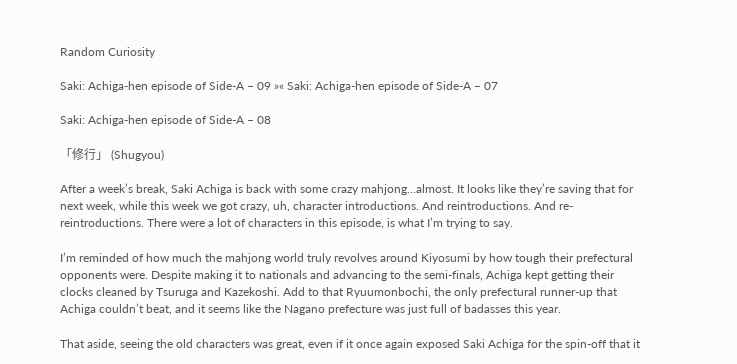Random Curiosity

Saki: Achiga-hen episode of Side-A – 09 »« Saki: Achiga-hen episode of Side-A – 07

Saki: Achiga-hen episode of Side-A – 08

「修行」 (Shugyou)

After a week’s break, Saki Achiga is back with some crazy mahjong…almost. It looks like they’re saving that for next week, while this week we got crazy, uh, character introductions. And reintroductions. And re-reintroductions. There were a lot of characters in this episode, is what I’m trying to say.

I’m reminded of how much the mahjong world truly revolves around Kiyosumi by how tough their prefectural opponents were. Despite making it to nationals and advancing to the semi-finals, Achiga kept getting their clocks cleaned by Tsuruga and Kazekoshi. Add to that Ryuumonbochi, the only prefectural runner-up that Achiga couldn’t beat, and it seems like the Nagano prefecture was just full of badasses this year.

That aside, seeing the old characters was great, even if it once again exposed Saki Achiga for the spin-off that it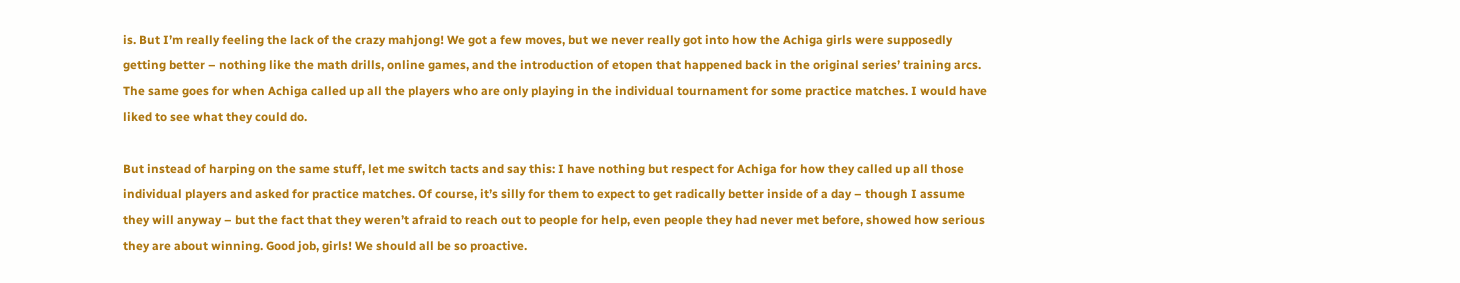is. But I’m really feeling the lack of the crazy mahjong! We got a few moves, but we never really got into how the Achiga girls were supposedly getting better – nothing like the math drills, online games, and the introduction of etopen that happened back in the original series’ training arcs. The same goes for when Achiga called up all the players who are only playing in the individual tournament for some practice matches. I would have liked to see what they could do.

But instead of harping on the same stuff, let me switch tacts and say this: I have nothing but respect for Achiga for how they called up all those individual players and asked for practice matches. Of course, it’s silly for them to expect to get radically better inside of a day – though I assume they will anyway – but the fact that they weren’t afraid to reach out to people for help, even people they had never met before, showed how serious they are about winning. Good job, girls! We should all be so proactive.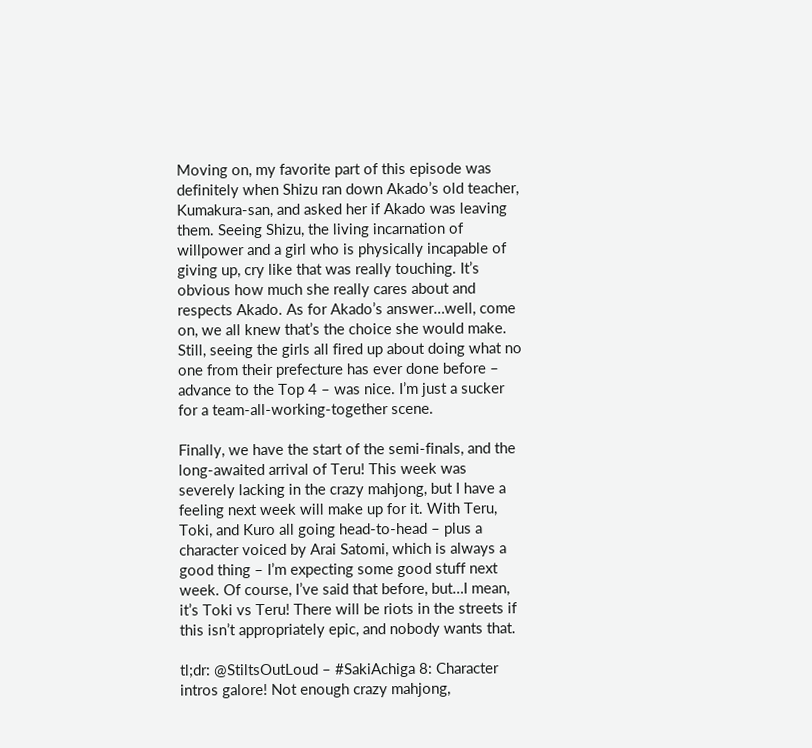Moving on, my favorite part of this episode was definitely when Shizu ran down Akado’s old teacher, Kumakura-san, and asked her if Akado was leaving them. Seeing Shizu, the living incarnation of willpower and a girl who is physically incapable of giving up, cry like that was really touching. It’s obvious how much she really cares about and respects Akado. As for Akado’s answer…well, come on, we all knew that’s the choice she would make. Still, seeing the girls all fired up about doing what no one from their prefecture has ever done before – advance to the Top 4 – was nice. I’m just a sucker for a team-all-working-together scene.

Finally, we have the start of the semi-finals, and the long-awaited arrival of Teru! This week was severely lacking in the crazy mahjong, but I have a feeling next week will make up for it. With Teru, Toki, and Kuro all going head-to-head – plus a character voiced by Arai Satomi, which is always a good thing – I’m expecting some good stuff next week. Of course, I’ve said that before, but…I mean, it’s Toki vs Teru! There will be riots in the streets if this isn’t appropriately epic, and nobody wants that.

tl;dr: @StiltsOutLoud – #SakiAchiga 8: Character intros galore! Not enough crazy mahjong,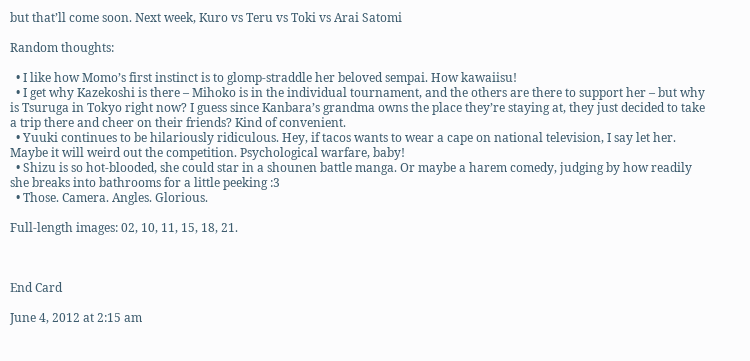but that’ll come soon. Next week, Kuro vs Teru vs Toki vs Arai Satomi

Random thoughts:

  • I like how Momo’s first instinct is to glomp-straddle her beloved sempai. How kawaiisu!
  • I get why Kazekoshi is there – Mihoko is in the individual tournament, and the others are there to support her – but why is Tsuruga in Tokyo right now? I guess since Kanbara’s grandma owns the place they’re staying at, they just decided to take a trip there and cheer on their friends? Kind of convenient.
  • Yuuki continues to be hilariously ridiculous. Hey, if tacos wants to wear a cape on national television, I say let her. Maybe it will weird out the competition. Psychological warfare, baby!
  • Shizu is so hot-blooded, she could star in a shounen battle manga. Or maybe a harem comedy, judging by how readily she breaks into bathrooms for a little peeking :3
  • Those. Camera. Angles. Glorious.

Full-length images: 02, 10, 11, 15, 18, 21.



End Card

June 4, 2012 at 2:15 am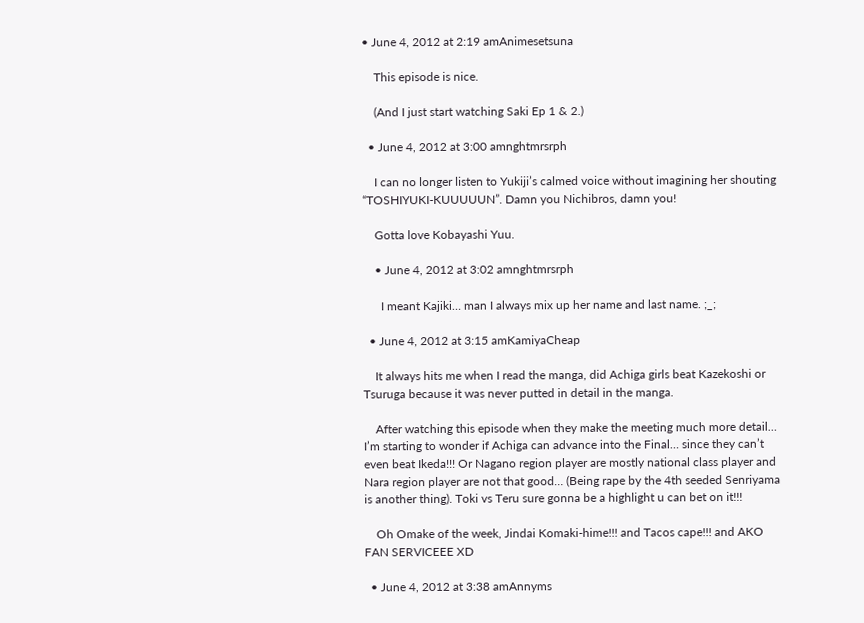• June 4, 2012 at 2:19 amAnimesetsuna

    This episode is nice.

    (And I just start watching Saki Ep 1 & 2.)

  • June 4, 2012 at 3:00 amnghtmrsrph

    I can no longer listen to Yukiji’s calmed voice without imagining her shouting “TOSHIYUKI-KUUUUUN”. Damn you Nichibros, damn you!

    Gotta love Kobayashi Yuu.

    • June 4, 2012 at 3:02 amnghtmrsrph

      I meant Kajiki… man I always mix up her name and last name. ;_;

  • June 4, 2012 at 3:15 amKamiyaCheap

    It always hits me when I read the manga, did Achiga girls beat Kazekoshi or Tsuruga because it was never putted in detail in the manga.

    After watching this episode when they make the meeting much more detail… I’m starting to wonder if Achiga can advance into the Final… since they can’t even beat Ikeda!!! Or Nagano region player are mostly national class player and Nara region player are not that good… (Being rape by the 4th seeded Senriyama is another thing). Toki vs Teru sure gonna be a highlight u can bet on it!!!

    Oh Omake of the week, Jindai Komaki-hime!!! and Tacos cape!!! and AKO FAN SERVICEEE XD

  • June 4, 2012 at 3:38 amAnnyms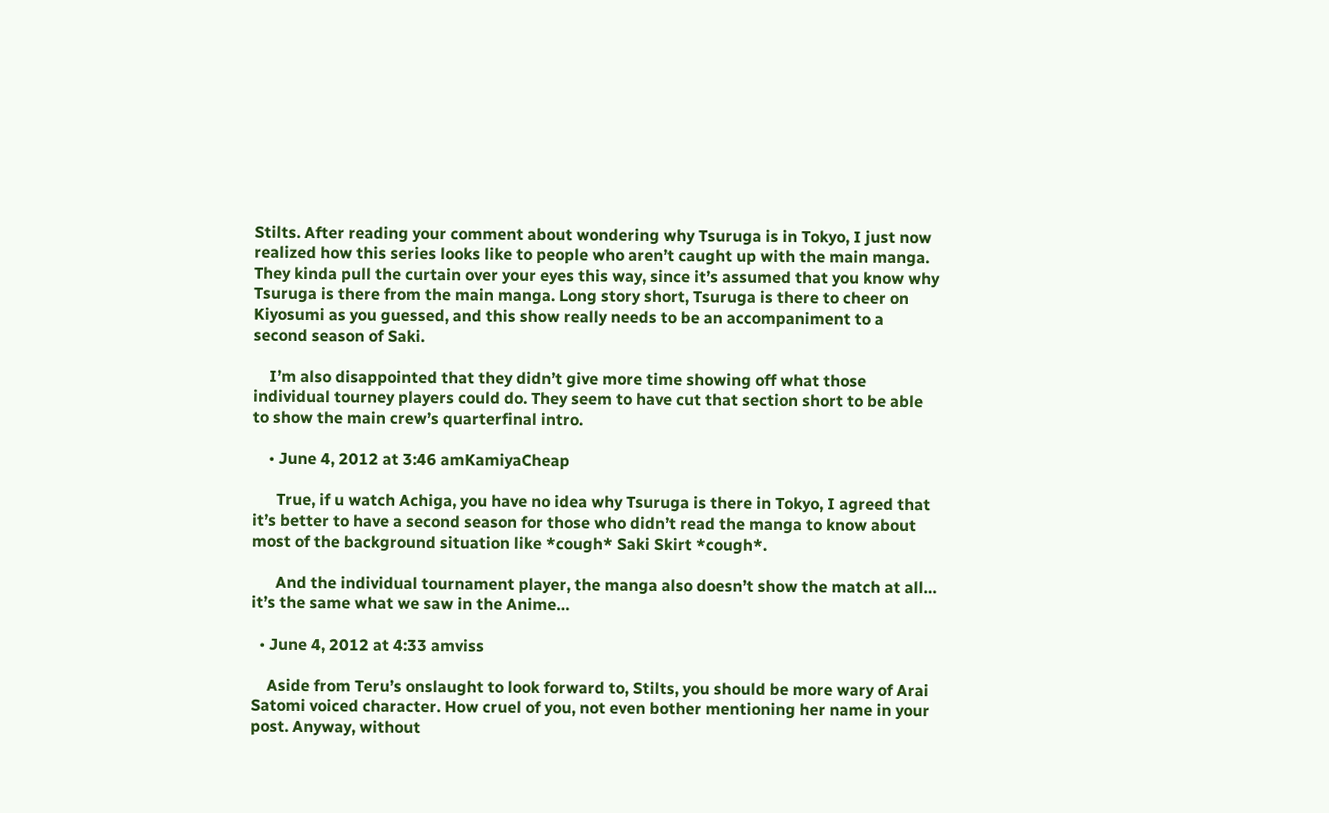Stilts. After reading your comment about wondering why Tsuruga is in Tokyo, I just now realized how this series looks like to people who aren’t caught up with the main manga. They kinda pull the curtain over your eyes this way, since it’s assumed that you know why Tsuruga is there from the main manga. Long story short, Tsuruga is there to cheer on Kiyosumi as you guessed, and this show really needs to be an accompaniment to a second season of Saki.

    I’m also disappointed that they didn’t give more time showing off what those individual tourney players could do. They seem to have cut that section short to be able to show the main crew’s quarterfinal intro.

    • June 4, 2012 at 3:46 amKamiyaCheap

      True, if u watch Achiga, you have no idea why Tsuruga is there in Tokyo, I agreed that it’s better to have a second season for those who didn’t read the manga to know about most of the background situation like *cough* Saki Skirt *cough*.

      And the individual tournament player, the manga also doesn’t show the match at all… it’s the same what we saw in the Anime…

  • June 4, 2012 at 4:33 amviss

    Aside from Teru’s onslaught to look forward to, Stilts, you should be more wary of Arai Satomi voiced character. How cruel of you, not even bother mentioning her name in your post. Anyway, without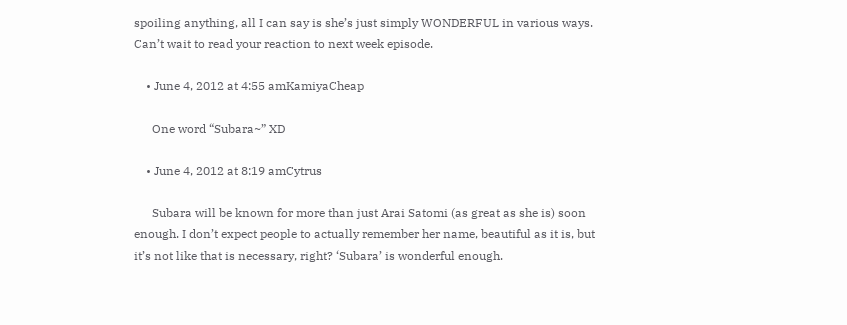spoiling anything, all I can say is she’s just simply WONDERFUL in various ways. Can’t wait to read your reaction to next week episode.

    • June 4, 2012 at 4:55 amKamiyaCheap

      One word “Subara~” XD

    • June 4, 2012 at 8:19 amCytrus

      Subara will be known for more than just Arai Satomi (as great as she is) soon enough. I don’t expect people to actually remember her name, beautiful as it is, but it’s not like that is necessary, right? ‘Subara’ is wonderful enough.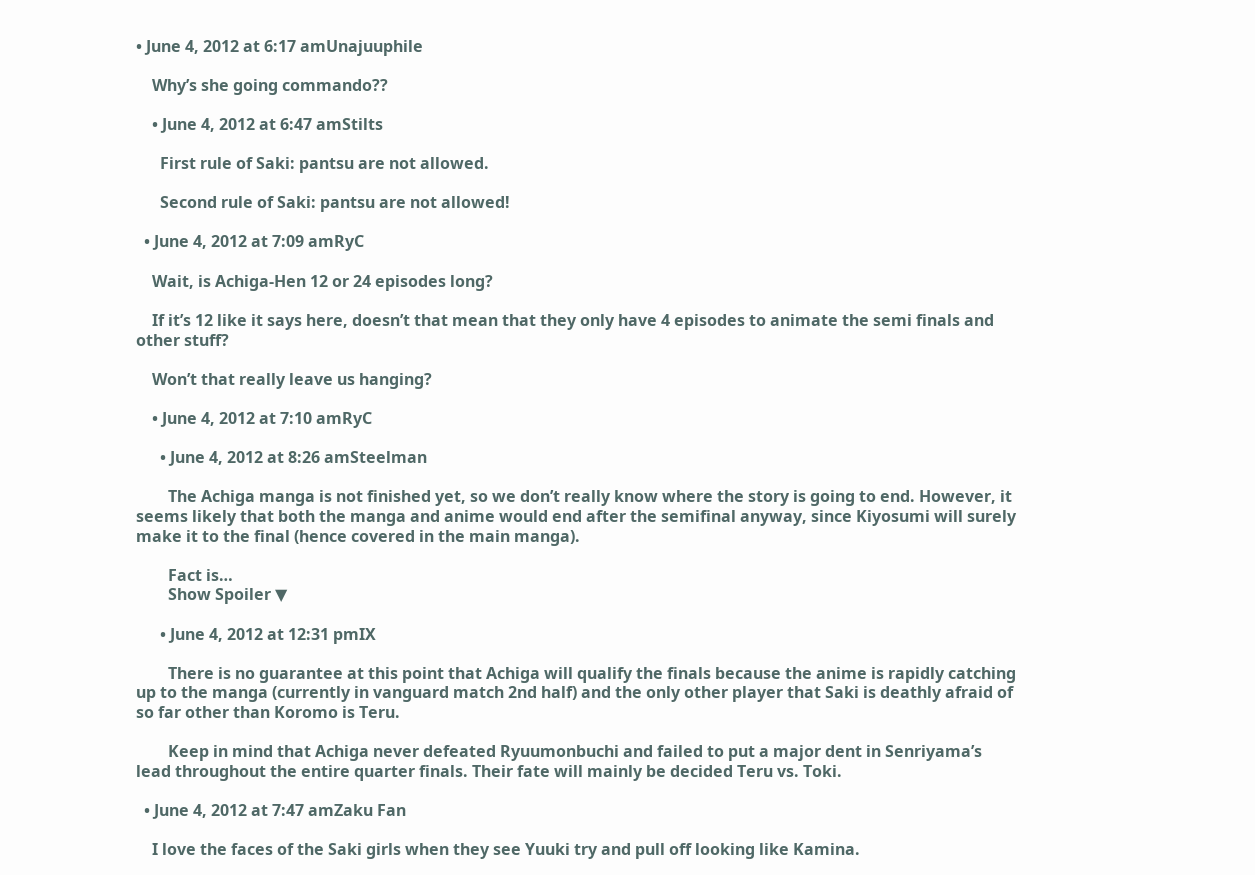• June 4, 2012 at 6:17 amUnajuuphile

    Why’s she going commando??

    • June 4, 2012 at 6:47 amStilts

      First rule of Saki: pantsu are not allowed.

      Second rule of Saki: pantsu are not allowed!

  • June 4, 2012 at 7:09 amRyC

    Wait, is Achiga-Hen 12 or 24 episodes long?

    If it’s 12 like it says here, doesn’t that mean that they only have 4 episodes to animate the semi finals and other stuff?

    Won’t that really leave us hanging?

    • June 4, 2012 at 7:10 amRyC

      • June 4, 2012 at 8:26 amSteelman

        The Achiga manga is not finished yet, so we don’t really know where the story is going to end. However, it seems likely that both the manga and anime would end after the semifinal anyway, since Kiyosumi will surely make it to the final (hence covered in the main manga).

        Fact is…
        Show Spoiler ▼

      • June 4, 2012 at 12:31 pmIX

        There is no guarantee at this point that Achiga will qualify the finals because the anime is rapidly catching up to the manga (currently in vanguard match 2nd half) and the only other player that Saki is deathly afraid of so far other than Koromo is Teru.

        Keep in mind that Achiga never defeated Ryuumonbuchi and failed to put a major dent in Senriyama’s lead throughout the entire quarter finals. Their fate will mainly be decided Teru vs. Toki.

  • June 4, 2012 at 7:47 amZaku Fan

    I love the faces of the Saki girls when they see Yuuki try and pull off looking like Kamina.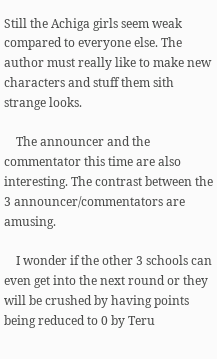Still the Achiga girls seem weak compared to everyone else. The author must really like to make new characters and stuff them sith strange looks.

    The announcer and the commentator this time are also interesting. The contrast between the 3 announcer/commentators are amusing.

    I wonder if the other 3 schools can even get into the next round or they will be crushed by having points being reduced to 0 by Teru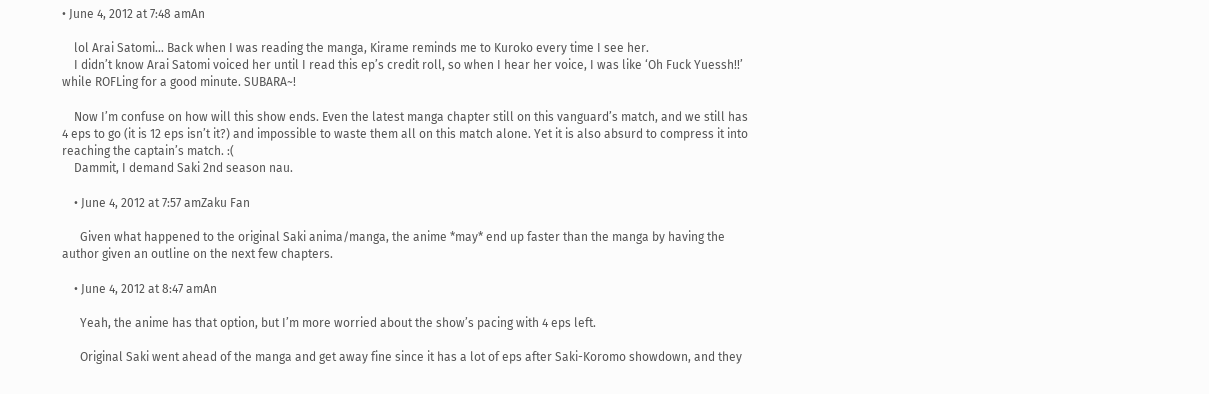• June 4, 2012 at 7:48 amAn

    lol Arai Satomi… Back when I was reading the manga, Kirame reminds me to Kuroko every time I see her.
    I didn’t know Arai Satomi voiced her until I read this ep’s credit roll, so when I hear her voice, I was like ‘Oh Fuck Yuessh!!’ while ROFLing for a good minute. SUBARA~!

    Now I’m confuse on how will this show ends. Even the latest manga chapter still on this vanguard’s match, and we still has 4 eps to go (it is 12 eps isn’t it?) and impossible to waste them all on this match alone. Yet it is also absurd to compress it into reaching the captain’s match. :(
    Dammit, I demand Saki 2nd season nau.

    • June 4, 2012 at 7:57 amZaku Fan

      Given what happened to the original Saki anima/manga, the anime *may* end up faster than the manga by having the author given an outline on the next few chapters.

    • June 4, 2012 at 8:47 amAn

      Yeah, the anime has that option, but I’m more worried about the show’s pacing with 4 eps left.

      Original Saki went ahead of the manga and get away fine since it has a lot of eps after Saki-Koromo showdown, and they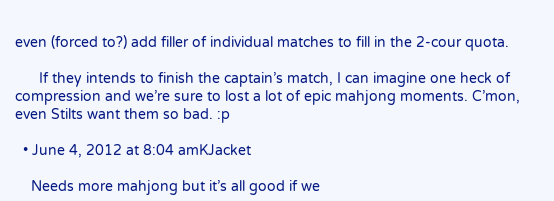even (forced to?) add filler of individual matches to fill in the 2-cour quota.

      If they intends to finish the captain’s match, I can imagine one heck of compression and we’re sure to lost a lot of epic mahjong moments. C’mon, even Stilts want them so bad. :p

  • June 4, 2012 at 8:04 amKJacket

    Needs more mahjong but it’s all good if we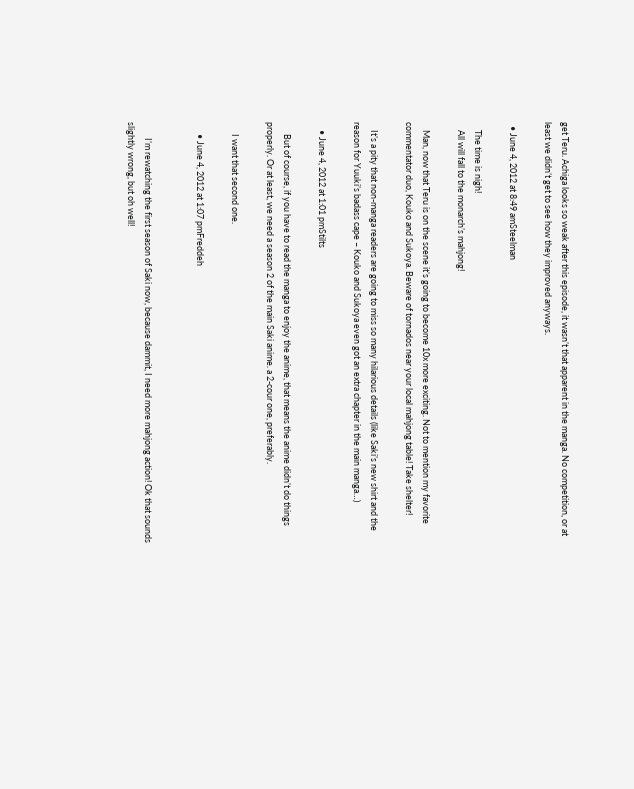get Teru. Achiga looks so weak after this episode, it wasn’t that apparent in the manga. No competition, or at least we didn’t get to see how they improved anyways.

  • June 4, 2012 at 8:49 amSteelman

    The time is nigh!
    All will fall to the monarch’s mahjong!

    Man, now that Teru is on the scene it’s going to become 10x more exciting. Not to mention my favorite commentator duo, Kouko and Sukoya. Beware of tornados near your local mahjong table! Take shelter!

    It’s a pity that non-manga readers are going to miss so many hilarious details (like Saki’s new shirt and the reason for Yuuki’s badass cape – Kouko and Sukoya even got an extra chapter in the main manga…)

    • June 4, 2012 at 1:01 pmStilts

      But of course, if you have to read the manga to enjoy the anime, that means the anime didn’t do things properly. Or at least, we need a season 2 of the main Saki anime. a 2-cour one, preferably.

      I want that second one.

      • June 4, 2012 at 1:07 pmFreddeh


        I’m rewatching the first season of Saki now, because dammit, I need more mahjong action! Ok that sounds slightly wrong, but oh well!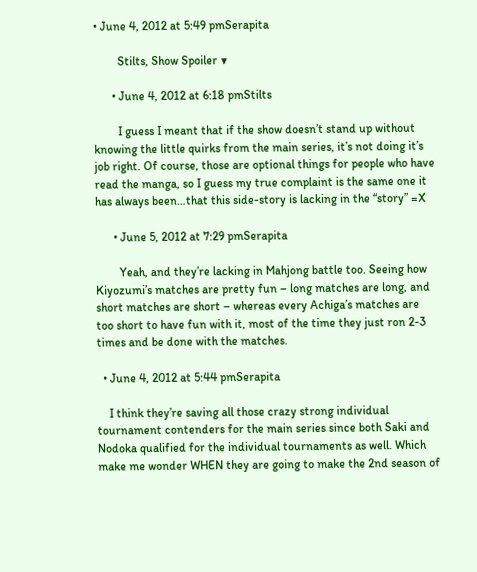• June 4, 2012 at 5:49 pmSerapita

        Stilts, Show Spoiler ▼

      • June 4, 2012 at 6:18 pmStilts

        I guess I meant that if the show doesn’t stand up without knowing the little quirks from the main series, it’s not doing it’s job right. Of course, those are optional things for people who have read the manga, so I guess my true complaint is the same one it has always been…that this side-story is lacking in the “story” =X

      • June 5, 2012 at 7:29 pmSerapita

        Yeah, and they’re lacking in Mahjong battle too. Seeing how Kiyozumi’s matches are pretty fun – long matches are long, and short matches are short – whereas every Achiga’s matches are too short to have fun with it, most of the time they just ron 2-3 times and be done with the matches.

  • June 4, 2012 at 5:44 pmSerapita

    I think they’re saving all those crazy strong individual tournament contenders for the main series since both Saki and Nodoka qualified for the individual tournaments as well. Which make me wonder WHEN they are going to make the 2nd season of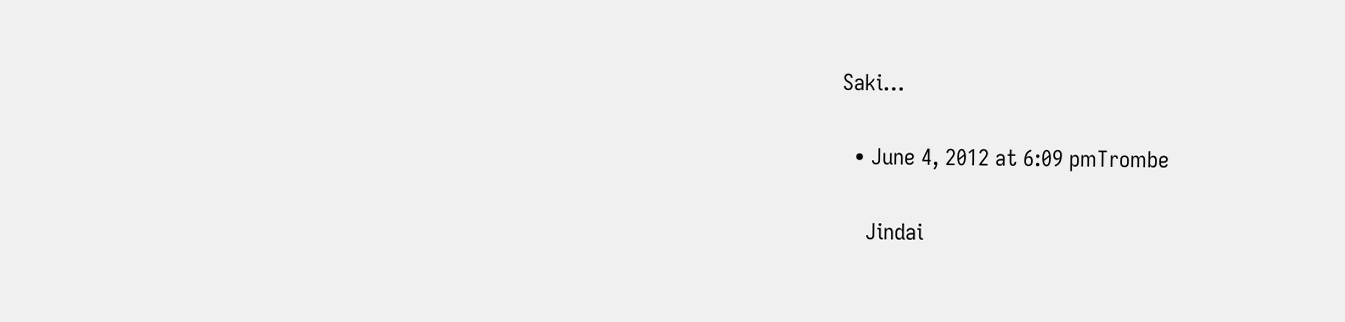Saki…

  • June 4, 2012 at 6:09 pmTrombe

    Jindai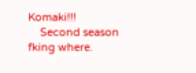Komaki!!!
    Second season fking where.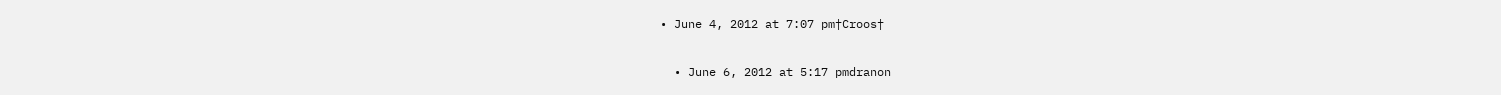• June 4, 2012 at 7:07 pm†Croos†

  • June 6, 2012 at 5:17 pmdranon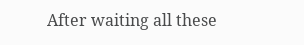After waiting all these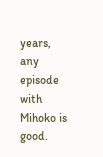years, any episode with Mihoko is good.